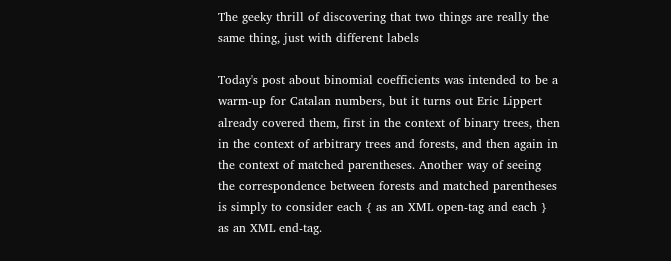The geeky thrill of discovering that two things are really the same thing, just with different labels

Today's post about binomial coefficients was intended to be a warm-up for Catalan numbers, but it turns out Eric Lippert already covered them, first in the context of binary trees, then in the context of arbitrary trees and forests, and then again in the context of matched parentheses. Another way of seeing the correspondence between forests and matched parentheses is simply to consider each { as an XML open-tag and each } as an XML end-tag.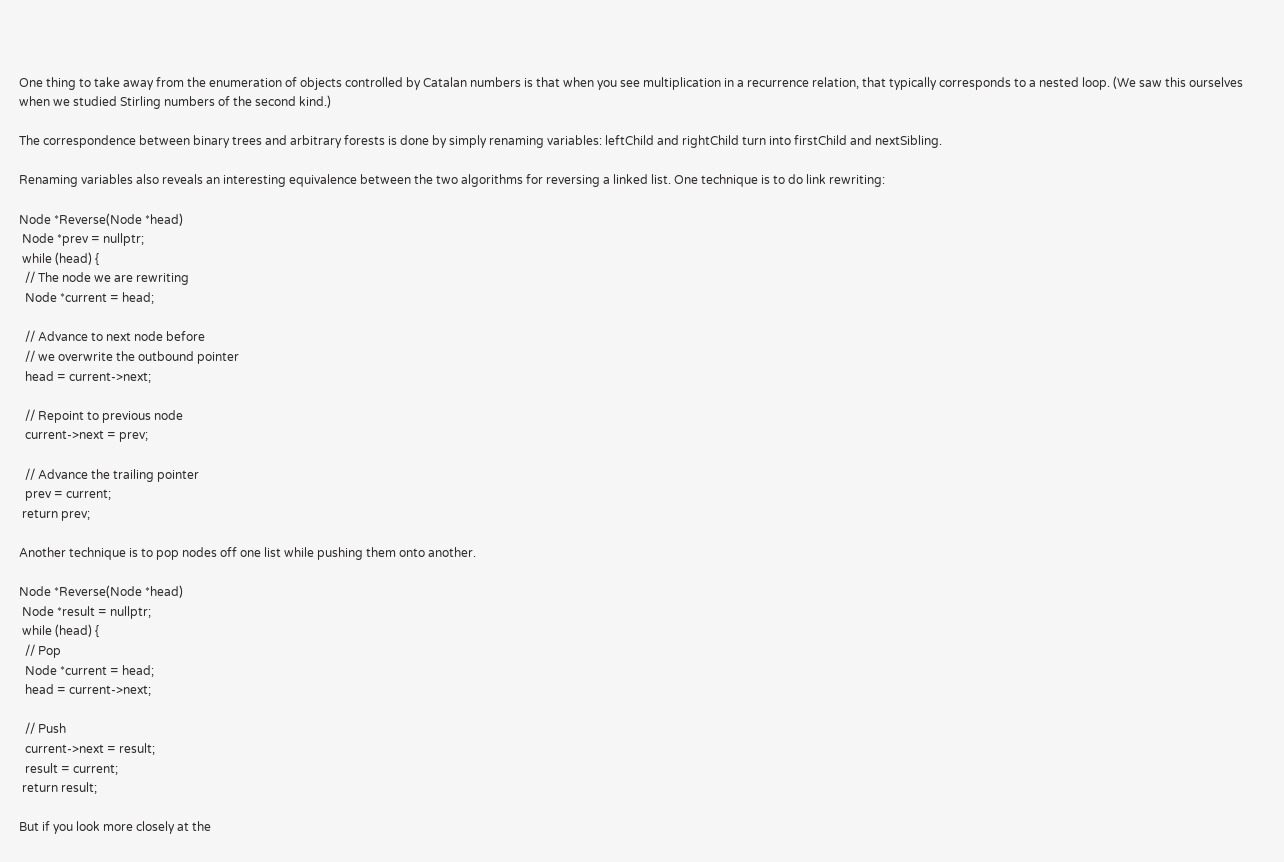One thing to take away from the enumeration of objects controlled by Catalan numbers is that when you see multiplication in a recurrence relation, that typically corresponds to a nested loop. (We saw this ourselves when we studied Stirling numbers of the second kind.)

The correspondence between binary trees and arbitrary forests is done by simply renaming variables: leftChild and rightChild turn into firstChild and nextSibling.

Renaming variables also reveals an interesting equivalence between the two algorithms for reversing a linked list. One technique is to do link rewriting:

Node *Reverse(Node *head)
 Node *prev = nullptr;
 while (head) {
  // The node we are rewriting
  Node *current = head;

  // Advance to next node before
  // we overwrite the outbound pointer
  head = current->next;

  // Repoint to previous node
  current->next = prev;

  // Advance the trailing pointer
  prev = current;
 return prev;

Another technique is to pop nodes off one list while pushing them onto another.

Node *Reverse(Node *head)
 Node *result = nullptr;
 while (head) {
  // Pop
  Node *current = head;
  head = current->next;

  // Push
  current->next = result;
  result = current;
 return result;

But if you look more closely at the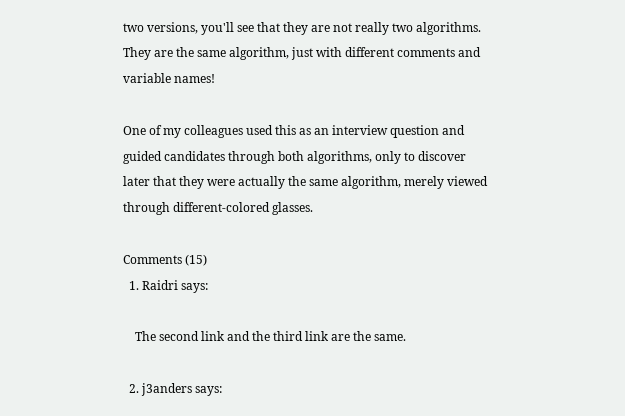two versions, you'll see that they are not really two algorithms. They are the same algorithm, just with different comments and variable names!

One of my colleagues used this as an interview question and guided candidates through both algorithms, only to discover later that they were actually the same algorithm, merely viewed through different-colored glasses.

Comments (15)
  1. Raidri says:

    The second link and the third link are the same.

  2. j3anders says: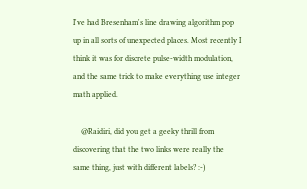I've had Bresenham's line drawing algorithm pop up in all sorts of unexpected places. Most recently I think it was for discrete pulse-width modulation, and the same trick to make everything use integer math applied.

    @Raidiri, did you get a geeky thrill from discovering that the two links were really the same thing, just with different labels? :-)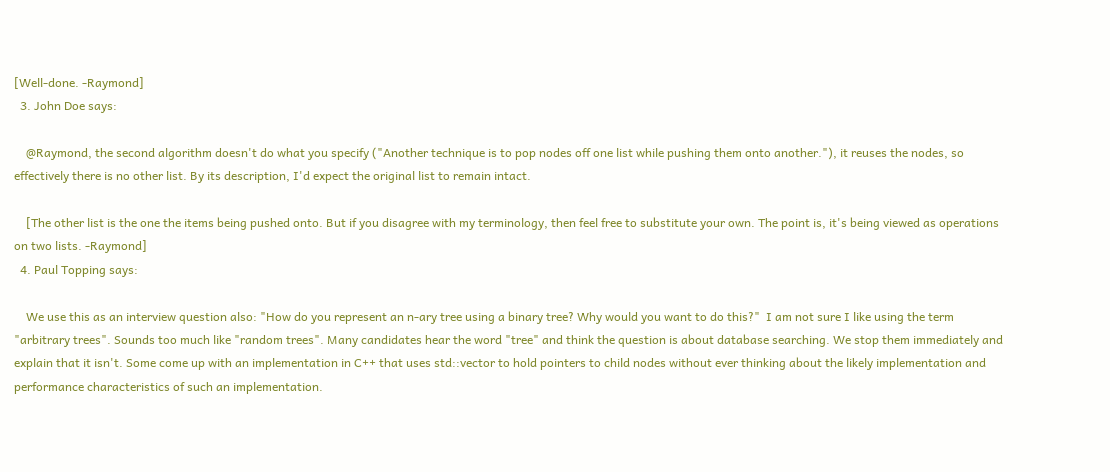[Well-done. -Raymond]
  3. John Doe says:

    @Raymond, the second algorithm doesn't do what you specify ("Another technique is to pop nodes off one list while pushing them onto another."), it reuses the nodes, so effectively there is no other list. By its description, I'd expect the original list to remain intact.

    [The other list is the one the items being pushed onto. But if you disagree with my terminology, then feel free to substitute your own. The point is, it's being viewed as operations on two lists. -Raymond]
  4. Paul Topping says:

    We use this as an interview question also: "How do you represent an n-ary tree using a binary tree? Why would you want to do this?"  I am not sure I like using the term "arbitrary trees". Sounds too much like "random trees". Many candidates hear the word "tree" and think the question is about database searching. We stop them immediately and explain that it isn't. Some come up with an implementation in C++ that uses std::vector to hold pointers to child nodes without ever thinking about the likely implementation and performance characteristics of such an implementation.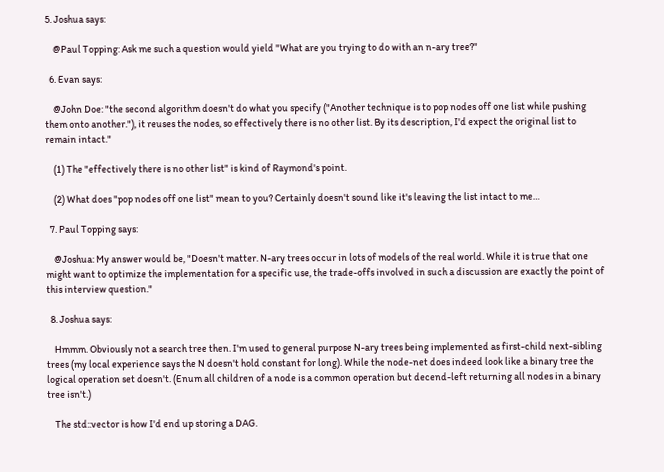5. Joshua says:

    @Paul Topping: Ask me such a question would yield "What are you trying to do with an n-ary tree?"

  6. Evan says:

    @John Doe: "the second algorithm doesn't do what you specify ("Another technique is to pop nodes off one list while pushing them onto another."), it reuses the nodes, so effectively there is no other list. By its description, I'd expect the original list to remain intact."

    (1) The "effectively there is no other list" is kind of Raymond's point.

    (2) What does "pop nodes off one list" mean to you? Certainly doesn't sound like it's leaving the list intact to me…

  7. Paul Topping says:

    @Joshua: My answer would be, "Doesn't matter. N-ary trees occur in lots of models of the real world. While it is true that one might want to optimize the implementation for a specific use, the trade-offs involved in such a discussion are exactly the point of this interview question."

  8. Joshua says:

    Hmmm. Obviously not a search tree then. I'm used to general purpose N-ary trees being implemented as first-child next-sibling trees (my local experience says the N doesn't hold constant for long). While the node-net does indeed look like a binary tree the logical operation set doesn't. (Enum all children of a node is a common operation but decend-left returning all nodes in a binary tree isn't.)

    The std::vector is how I'd end up storing a DAG.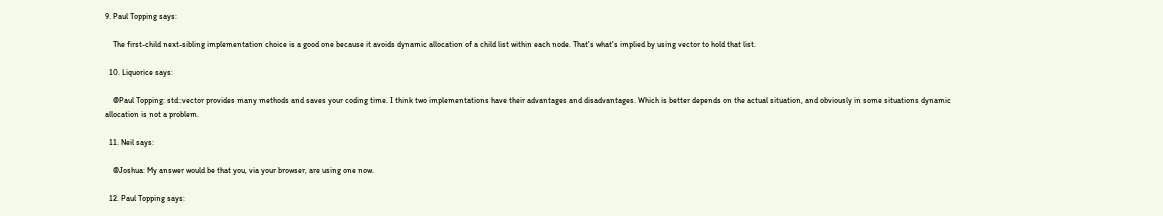9. Paul Topping says:

    The first-child next-sibling implementation choice is a good one because it avoids dynamic allocation of a child list within each node. That's what's implied by using vector to hold that list.

  10. Liquorice says:

    @Paul Topping: std::vector provides many methods and saves your coding time. I think two implementations have their advantages and disadvantages. Which is better depends on the actual situation, and obviously in some situations dynamic allocation is not a problem.

  11. Neil says:

    @Joshua: My answer would be that you, via your browser, are using one now.

  12. Paul Topping says: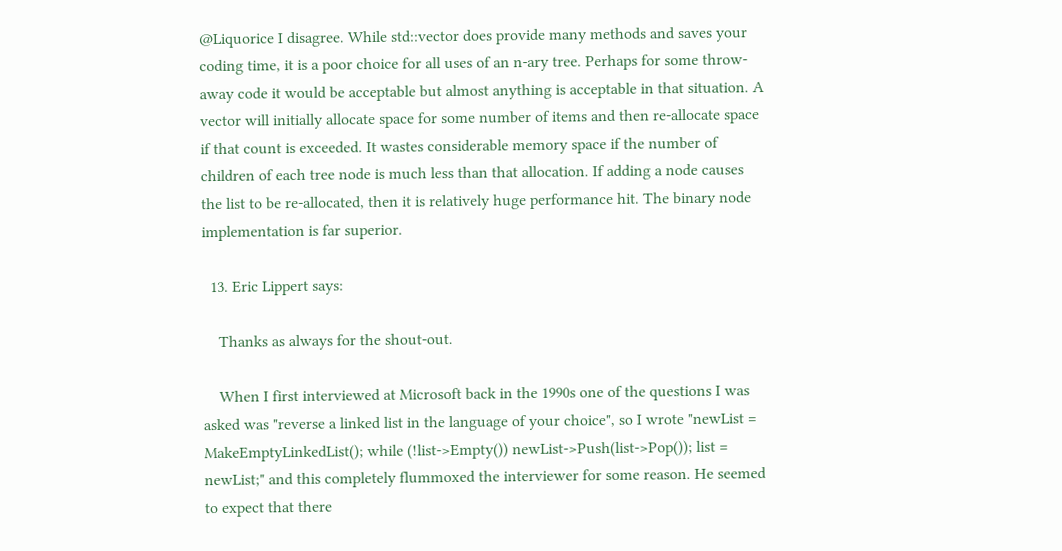@Liquorice I disagree. While std::vector does provide many methods and saves your coding time, it is a poor choice for all uses of an n-ary tree. Perhaps for some throw-away code it would be acceptable but almost anything is acceptable in that situation. A vector will initially allocate space for some number of items and then re-allocate space if that count is exceeded. It wastes considerable memory space if the number of children of each tree node is much less than that allocation. If adding a node causes the list to be re-allocated, then it is relatively huge performance hit. The binary node implementation is far superior.

  13. Eric Lippert says:

    Thanks as always for the shout-out.

    When I first interviewed at Microsoft back in the 1990s one of the questions I was asked was "reverse a linked list in the language of your choice", so I wrote "newList = MakeEmptyLinkedList(); while (!list->Empty()) newList->Push(list->Pop()); list = newList;" and this completely flummoxed the interviewer for some reason. He seemed to expect that there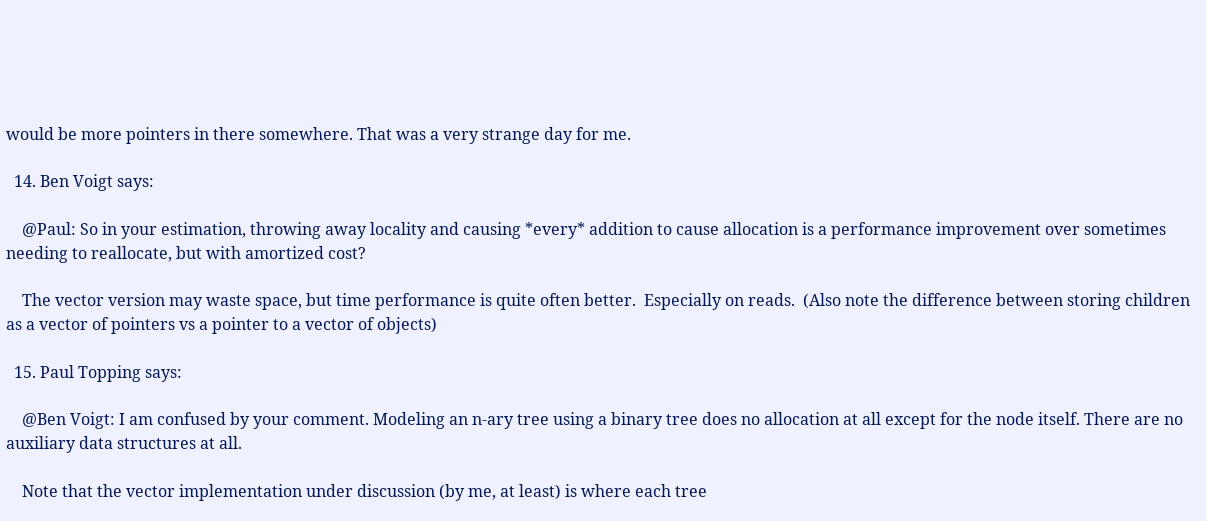would be more pointers in there somewhere. That was a very strange day for me.

  14. Ben Voigt says:

    @Paul: So in your estimation, throwing away locality and causing *every* addition to cause allocation is a performance improvement over sometimes needing to reallocate, but with amortized cost?

    The vector version may waste space, but time performance is quite often better.  Especially on reads.  (Also note the difference between storing children as a vector of pointers vs a pointer to a vector of objects)

  15. Paul Topping says:

    @Ben Voigt: I am confused by your comment. Modeling an n-ary tree using a binary tree does no allocation at all except for the node itself. There are no auxiliary data structures at all.

    Note that the vector implementation under discussion (by me, at least) is where each tree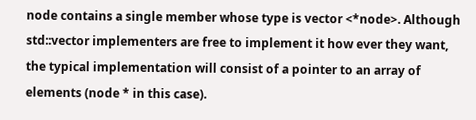node contains a single member whose type is vector <*node>. Although std::vector implementers are free to implement it how ever they want, the typical implementation will consist of a pointer to an array of elements (node * in this case).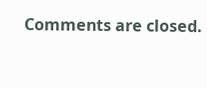Comments are closed.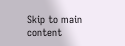Skip to main content